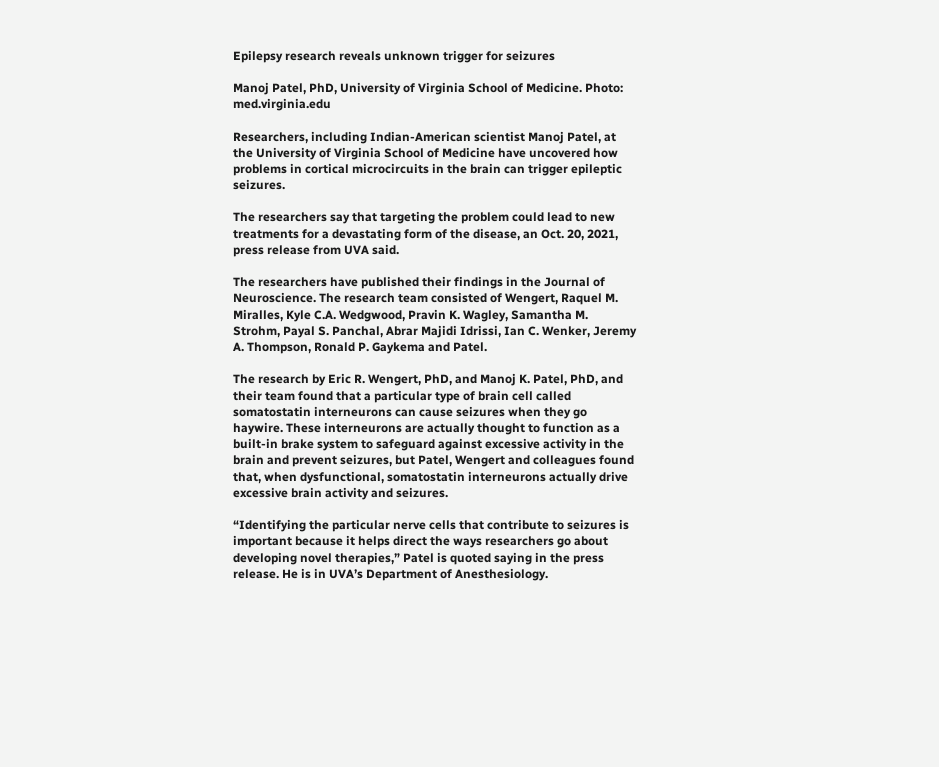Epilepsy research reveals unknown trigger for seizures

Manoj Patel, PhD, University of Virginia School of Medicine. Photo: med.virginia.edu

Researchers, including Indian-American scientist Manoj Patel, at the University of Virginia School of Medicine have uncovered how problems in cortical microcircuits in the brain can trigger epileptic seizures.

The researchers say that targeting the problem could lead to new treatments for a devastating form of the disease, an Oct. 20, 2021, press release from UVA said.

The researchers have published their findings in the Journal of Neuroscience. The research team consisted of Wengert, Raquel M. Miralles, Kyle C.A. Wedgwood, Pravin K. Wagley, Samantha M. Strohm, Payal S. Panchal, Abrar Majidi Idrissi, Ian C. Wenker, Jeremy A. Thompson, Ronald P. Gaykema and Patel.

The research by Eric R. Wengert, PhD, and Manoj K. Patel, PhD, and their team found that a particular type of brain cell called somatostatin interneurons can cause seizures when they go haywire. These interneurons are actually thought to function as a built-in brake system to safeguard against excessive activity in the brain and prevent seizures, but Patel, Wengert and colleagues found that, when dysfunctional, somatostatin interneurons actually drive excessive brain activity and seizures.

“Identifying the particular nerve cells that contribute to seizures is important because it helps direct the ways researchers go about developing novel therapies,” Patel is quoted saying in the press release. He is in UVA’s Department of Anesthesiology.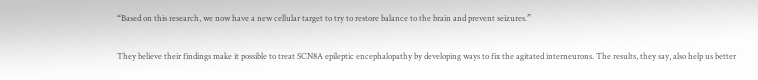“Based on this research, we now have a new cellular target to try to restore balance to the brain and prevent seizures.”

They believe their findings make it possible to treat SCN8A epileptic encephalopathy by developing ways to fix the agitated interneurons. The results, they say, also help us better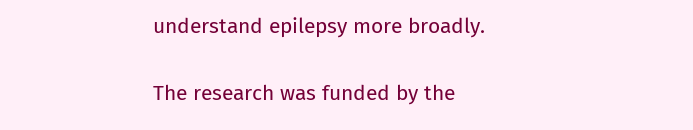understand epilepsy more broadly.

The research was funded by the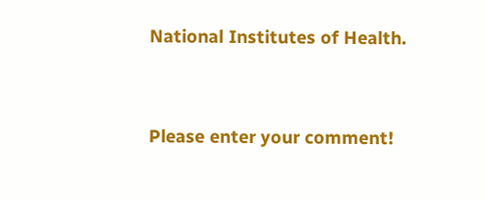National Institutes of Health.




Please enter your comment!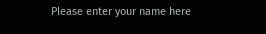Please enter your name here